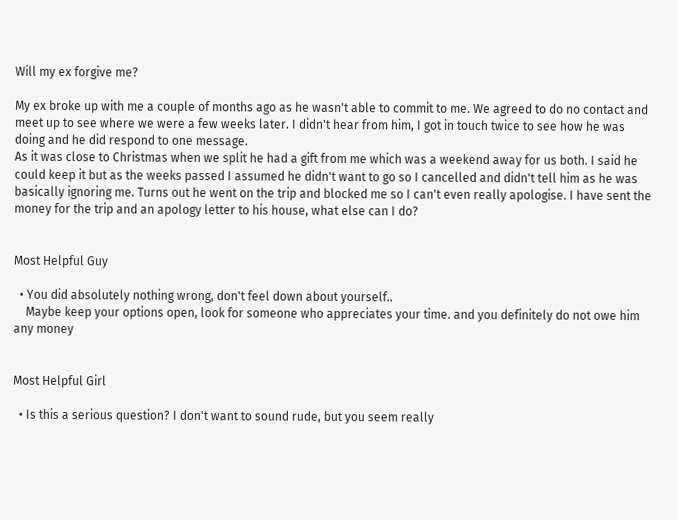Will my ex forgive me?

My ex broke up with me a couple of months ago as he wasn't able to commit to me. We agreed to do no contact and meet up to see where we were a few weeks later. I didn't hear from him, I got in touch twice to see how he was doing and he did respond to one message.
As it was close to Christmas when we split he had a gift from me which was a weekend away for us both. I said he could keep it but as the weeks passed I assumed he didn't want to go so I cancelled and didn't tell him as he was basically ignoring me. Turns out he went on the trip and blocked me so I can't even really apologise. I have sent the money for the trip and an apology letter to his house, what else can I do?


Most Helpful Guy

  • You did absolutely nothing wrong, don't feel down about yourself..
    Maybe keep your options open, look for someone who appreciates your time. and you definitely do not owe him any money


Most Helpful Girl

  • Is this a serious question? I don't want to sound rude, but you seem really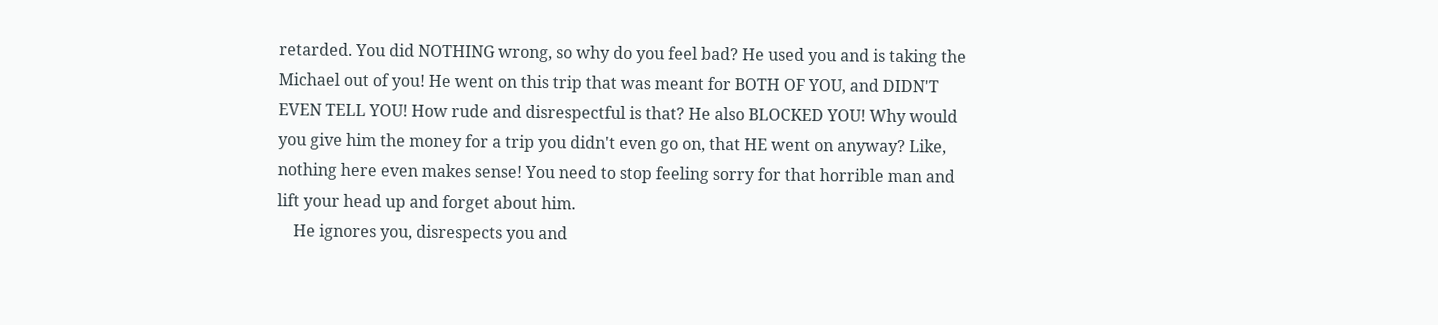retarded. You did NOTHING wrong, so why do you feel bad? He used you and is taking the Michael out of you! He went on this trip that was meant for BOTH OF YOU, and DIDN'T EVEN TELL YOU! How rude and disrespectful is that? He also BLOCKED YOU! Why would you give him the money for a trip you didn't even go on, that HE went on anyway? Like, nothing here even makes sense! You need to stop feeling sorry for that horrible man and lift your head up and forget about him.
    He ignores you, disrespects you and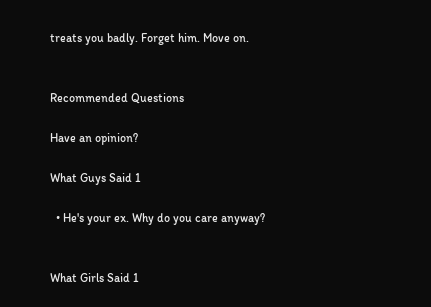treats you badly. Forget him. Move on.


Recommended Questions

Have an opinion?

What Guys Said 1

  • He's your ex. Why do you care anyway?


What Girls Said 1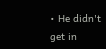• He didn't get in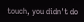touch, you didn't do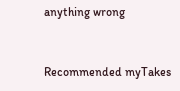anything wrong


Recommended myTakes